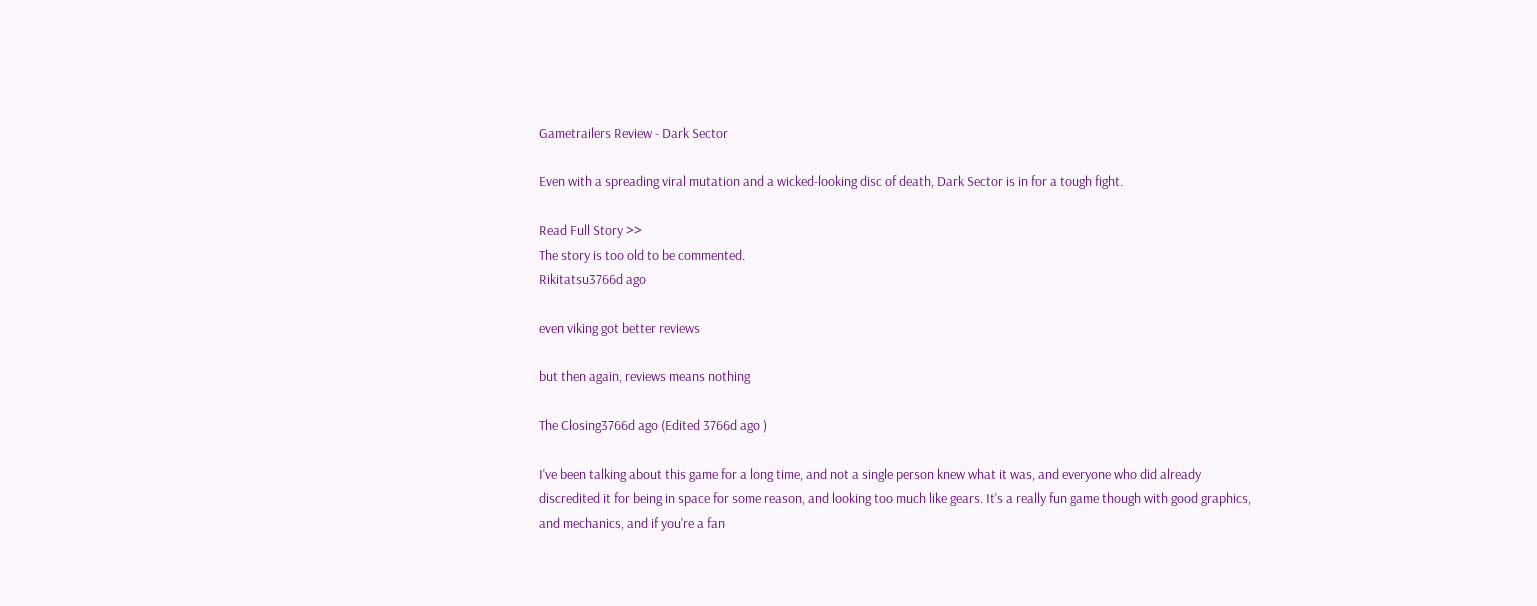Gametrailers Review - Dark Sector

Even with a spreading viral mutation and a wicked-looking disc of death, Dark Sector is in for a tough fight.

Read Full Story >>
The story is too old to be commented.
Rikitatsu3766d ago

even viking got better reviews

but then again, reviews means nothing

The Closing3766d ago (Edited 3766d ago )

I've been talking about this game for a long time, and not a single person knew what it was, and everyone who did already discredited it for being in space for some reason, and looking too much like gears. It's a really fun game though with good graphics, and mechanics, and if you're a fan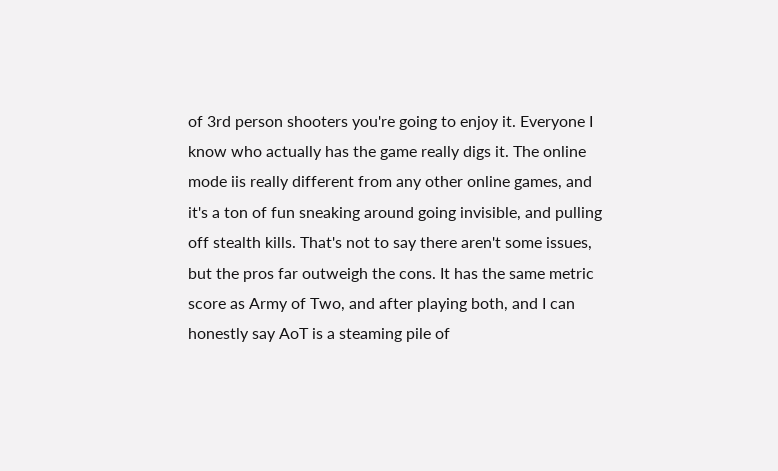of 3rd person shooters you're going to enjoy it. Everyone I know who actually has the game really digs it. The online mode iis really different from any other online games, and it's a ton of fun sneaking around going invisible, and pulling off stealth kills. That's not to say there aren't some issues, but the pros far outweigh the cons. It has the same metric score as Army of Two, and after playing both, and I can honestly say AoT is a steaming pile of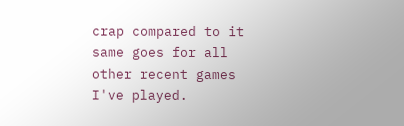crap compared to it same goes for all other recent games I've played.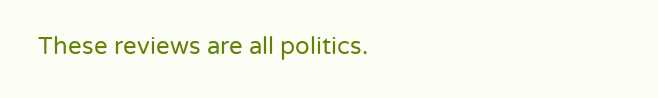These reviews are all politics.